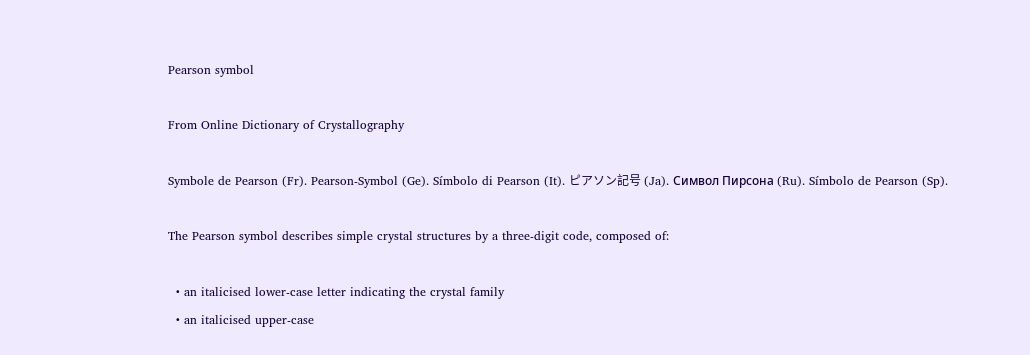Pearson symbol

From Online Dictionary of Crystallography

Symbole de Pearson (Fr). Pearson-Symbol (Ge). Símbolo di Pearson (It). ピアソン記号 (Ja). Символ Пирсона (Ru). Símbolo de Pearson (Sp).

The Pearson symbol describes simple crystal structures by a three-digit code, composed of:

  • an italicised lower-case letter indicating the crystal family
  • an italicised upper-case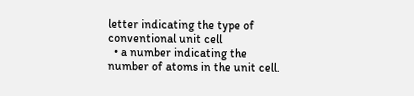letter indicating the type of conventional unit cell
  • a number indicating the number of atoms in the unit cell.